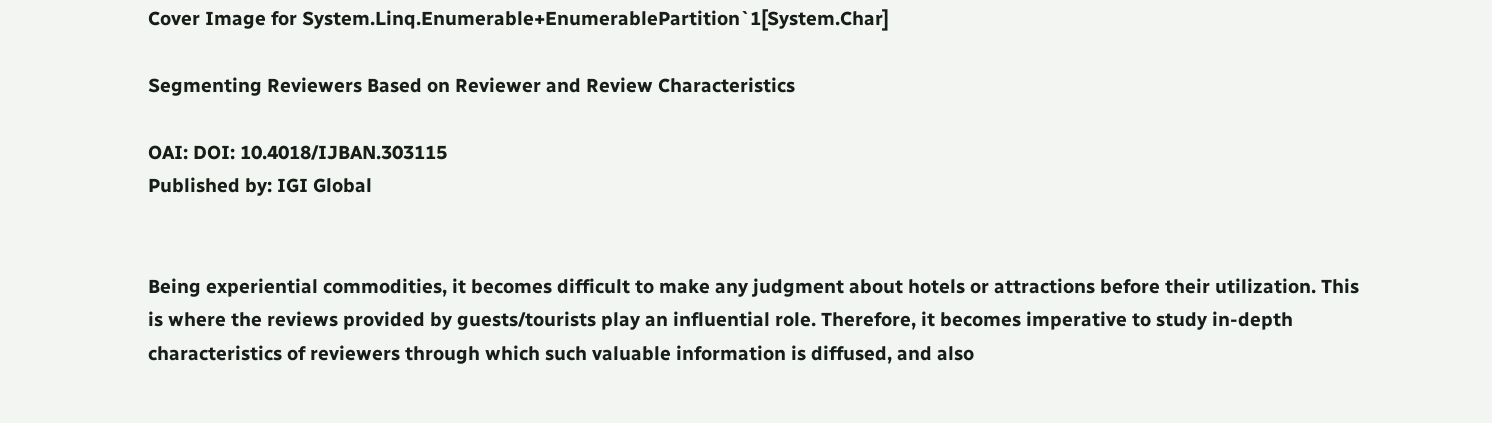Cover Image for System.Linq.Enumerable+EnumerablePartition`1[System.Char]

Segmenting Reviewers Based on Reviewer and Review Characteristics

OAI: DOI: 10.4018/IJBAN.303115
Published by: IGI Global


Being experiential commodities, it becomes difficult to make any judgment about hotels or attractions before their utilization. This is where the reviews provided by guests/tourists play an influential role. Therefore, it becomes imperative to study in-depth characteristics of reviewers through which such valuable information is diffused, and also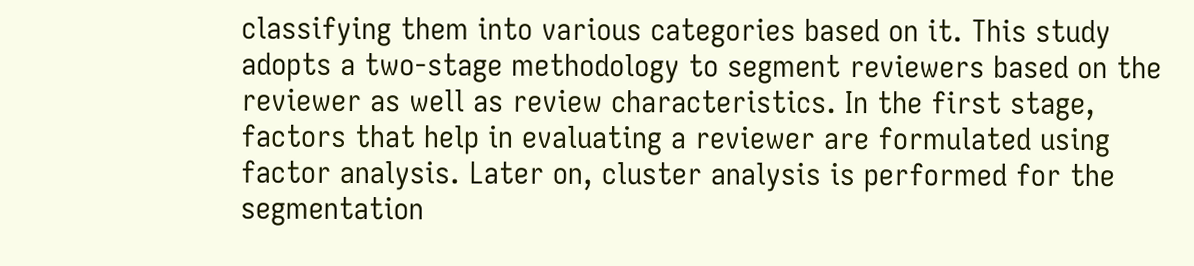classifying them into various categories based on it. This study adopts a two-stage methodology to segment reviewers based on the reviewer as well as review characteristics. In the first stage, factors that help in evaluating a reviewer are formulated using factor analysis. Later on, cluster analysis is performed for the segmentation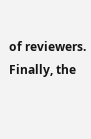of reviewers. Finally, the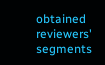obtained reviewers' segments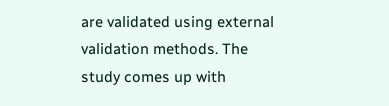are validated using external validation methods. The study comes up with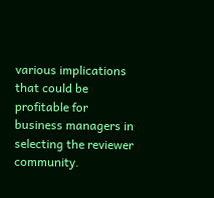various implications that could be profitable for business managers in selecting the reviewer community.